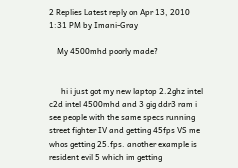2 Replies Latest reply on Apr 13, 2010 1:31 PM by Imani-Gray

    My 4500mhd poorly made?


      hi i just got my new laptop 2.2ghz intel c2d intel 4500mhd and 3 gig ddr3 ram i see people with the same specs running street fighter IV and getting 45fps VS me whos getting 25.fps. another example is resident evil 5 which im getting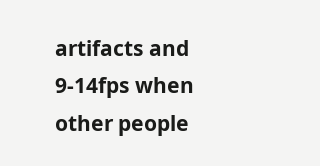artifacts and 9-14fps when other people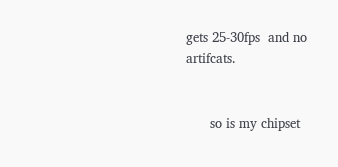gets 25-30fps  and no artifcats.


      so is my chipset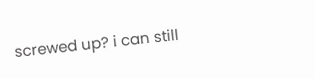screwed up? i can still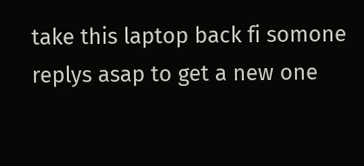take this laptop back fi somone replys asap to get a new one